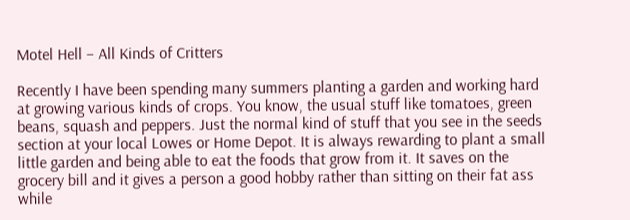Motel Hell – All Kinds of Critters

Recently I have been spending many summers planting a garden and working hard at growing various kinds of crops. You know, the usual stuff like tomatoes, green beans, squash and peppers. Just the normal kind of stuff that you see in the seeds section at your local Lowes or Home Depot. It is always rewarding to plant a small little garden and being able to eat the foods that grow from it. It saves on the grocery bill and it gives a person a good hobby rather than sitting on their fat ass while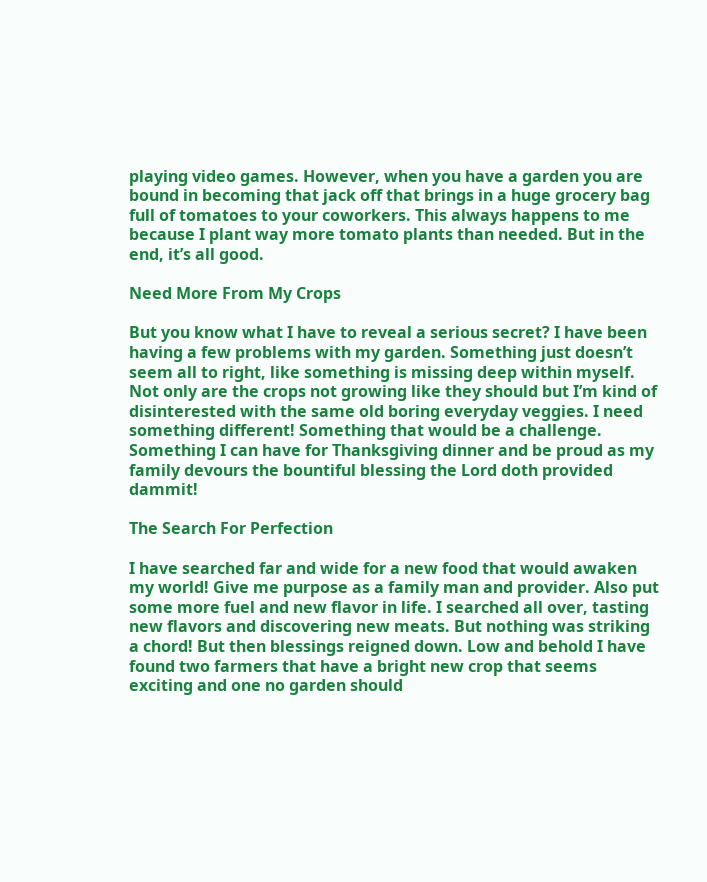playing video games. However, when you have a garden you are bound in becoming that jack off that brings in a huge grocery bag full of tomatoes to your coworkers. This always happens to me because I plant way more tomato plants than needed. But in the end, it’s all good.

Need More From My Crops

But you know what I have to reveal a serious secret? I have been having a few problems with my garden. Something just doesn’t seem all to right, like something is missing deep within myself. Not only are the crops not growing like they should but I’m kind of disinterested with the same old boring everyday veggies. I need something different! Something that would be a challenge. Something I can have for Thanksgiving dinner and be proud as my family devours the bountiful blessing the Lord doth provided dammit!

The Search For Perfection

I have searched far and wide for a new food that would awaken my world! Give me purpose as a family man and provider. Also put some more fuel and new flavor in life. I searched all over, tasting new flavors and discovering new meats. But nothing was striking a chord! But then blessings reigned down. Low and behold I have found two farmers that have a bright new crop that seems exciting and one no garden should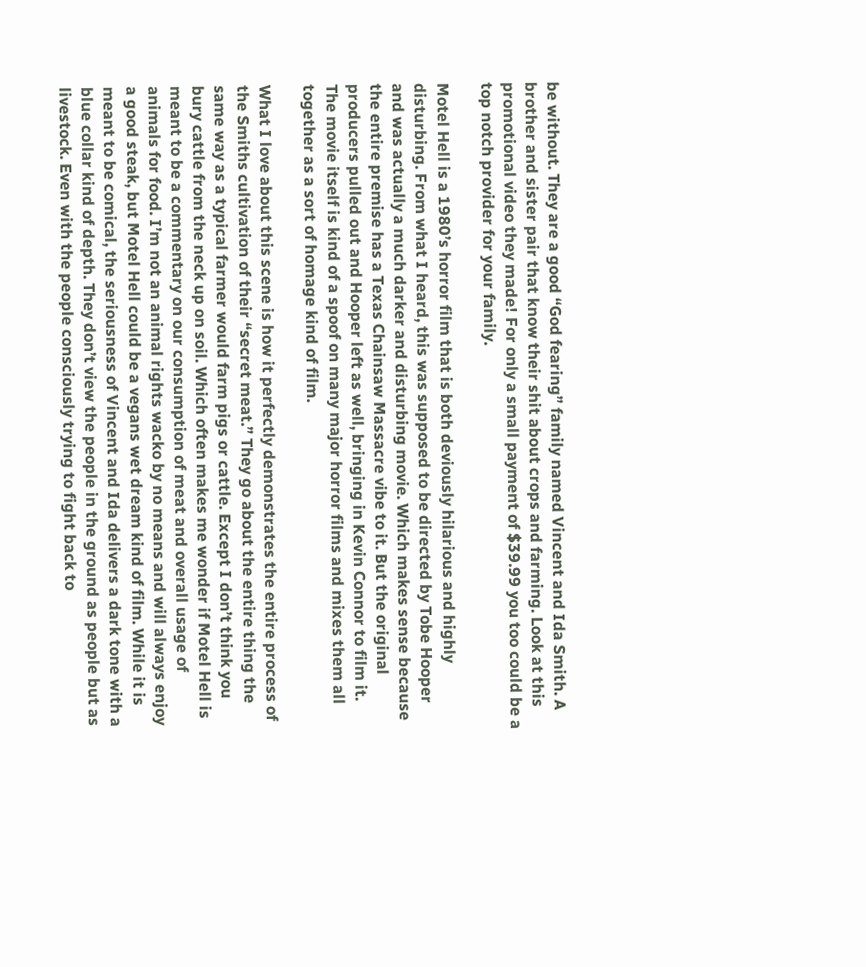be without. They are a good “God fearing” family named Vincent and Ida Smith. A brother and sister pair that know their shit about crops and farming. Look at this promotional video they made! For only a small payment of $39.99 you too could be a top notch provider for your family.

Motel Hell is a 1980’s horror film that is both deviously hilarious and highly disturbing. From what I heard, this was supposed to be directed by Tobe Hooper and was actually a much darker and disturbing movie. Which makes sense because the entire premise has a Texas Chainsaw Massacre vibe to it. But the original producers pulled out and Hooper left as well, bringing in Kevin Connor to film it. The movie itself is kind of a spoof on many major horror films and mixes them all together as a sort of homage kind of film.

What I love about this scene is how it perfectly demonstrates the entire process of the Smiths cultivation of their “secret meat.” They go about the entire thing the same way as a typical farmer would farm pigs or cattle. Except I don’t think you bury cattle from the neck up on soil. Which often makes me wonder if Motel Hell is meant to be a commentary on our consumption of meat and overall usage of animals for food. I’m not an animal rights wacko by no means and will always enjoy a good steak, but Motel Hell could be a vegans wet dream kind of film. While it is meant to be comical, the seriousness of Vincent and Ida delivers a dark tone with a blue collar kind of depth. They don’t view the people in the ground as people but as livestock. Even with the people consciously trying to fight back to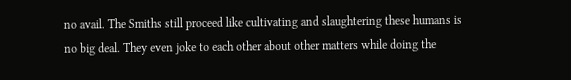no avail. The Smiths still proceed like cultivating and slaughtering these humans is no big deal. They even joke to each other about other matters while doing the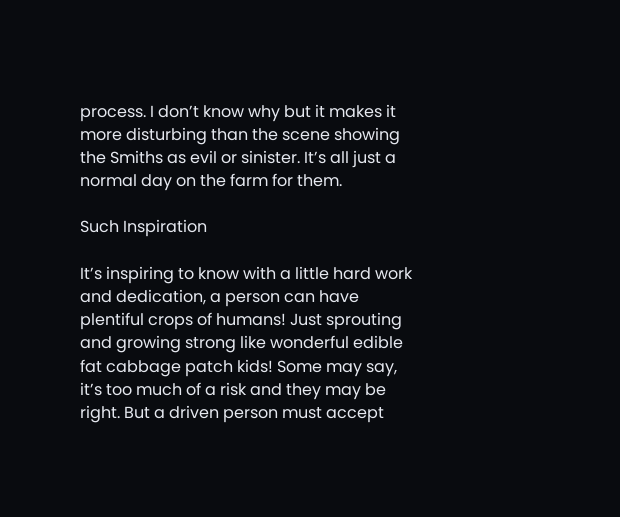process. I don’t know why but it makes it more disturbing than the scene showing the Smiths as evil or sinister. It’s all just a normal day on the farm for them.

Such Inspiration

It’s inspiring to know with a little hard work and dedication, a person can have plentiful crops of humans! Just sprouting and growing strong like wonderful edible fat cabbage patch kids! Some may say, it’s too much of a risk and they may be right. But a driven person must accept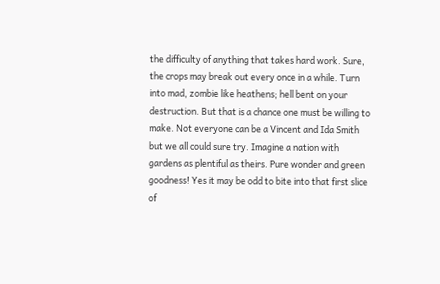the difficulty of anything that takes hard work. Sure, the crops may break out every once in a while. Turn into mad, zombie like heathens; hell bent on your destruction. But that is a chance one must be willing to make. Not everyone can be a Vincent and Ida Smith but we all could sure try. Imagine a nation with gardens as plentiful as theirs. Pure wonder and green goodness! Yes it may be odd to bite into that first slice of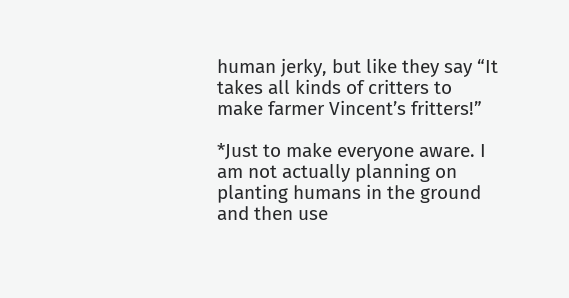human jerky, but like they say “It takes all kinds of critters to make farmer Vincent’s fritters!”

*Just to make everyone aware. I am not actually planning on planting humans in the ground and then use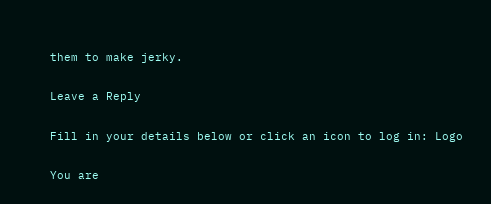them to make jerky.

Leave a Reply

Fill in your details below or click an icon to log in: Logo

You are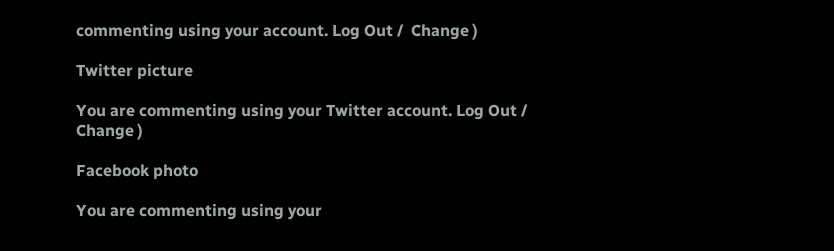commenting using your account. Log Out /  Change )

Twitter picture

You are commenting using your Twitter account. Log Out /  Change )

Facebook photo

You are commenting using your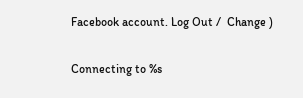Facebook account. Log Out /  Change )

Connecting to %s